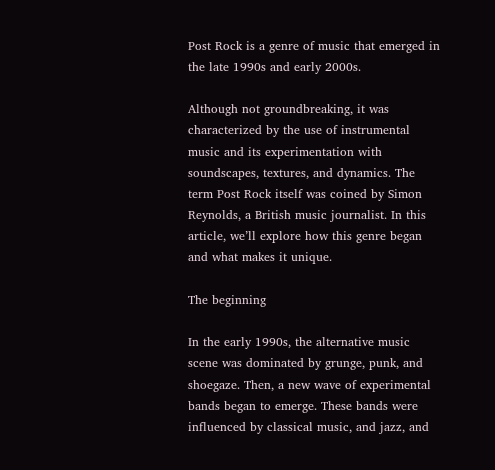Post Rock is a genre of music that emerged in the late 1990s and early 2000s.

Although not groundbreaking, it was characterized by the use of instrumental music and its experimentation with soundscapes, textures, and dynamics. The term Post Rock itself was coined by Simon Reynolds, a British music journalist. In this article, we’ll explore how this genre began and what makes it unique.

The beginning

In the early 1990s, the alternative music scene was dominated by grunge, punk, and shoegaze. Then, a new wave of experimental bands began to emerge. These bands were influenced by classical music, and jazz, and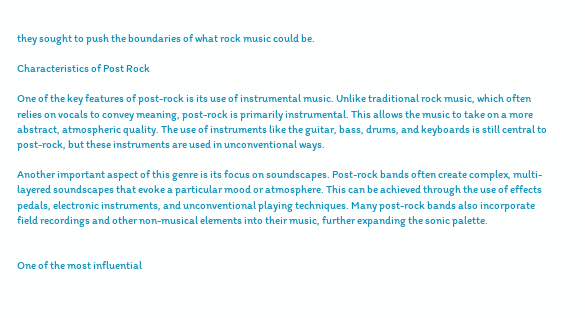they sought to push the boundaries of what rock music could be.

Characteristics of Post Rock

One of the key features of post-rock is its use of instrumental music. Unlike traditional rock music, which often relies on vocals to convey meaning, post-rock is primarily instrumental. This allows the music to take on a more abstract, atmospheric quality. The use of instruments like the guitar, bass, drums, and keyboards is still central to post-rock, but these instruments are used in unconventional ways.

Another important aspect of this genre is its focus on soundscapes. Post-rock bands often create complex, multi-layered soundscapes that evoke a particular mood or atmosphere. This can be achieved through the use of effects pedals, electronic instruments, and unconventional playing techniques. Many post-rock bands also incorporate field recordings and other non-musical elements into their music, further expanding the sonic palette.


One of the most influential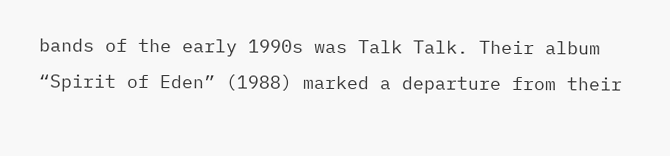bands of the early 1990s was Talk Talk. Their album “Spirit of Eden” (1988) marked a departure from their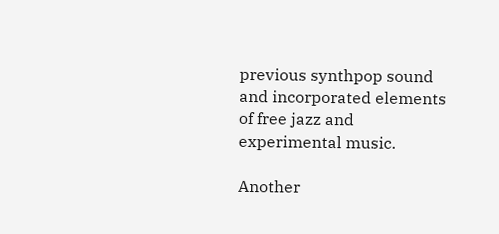previous synthpop sound and incorporated elements of free jazz and experimental music.

Another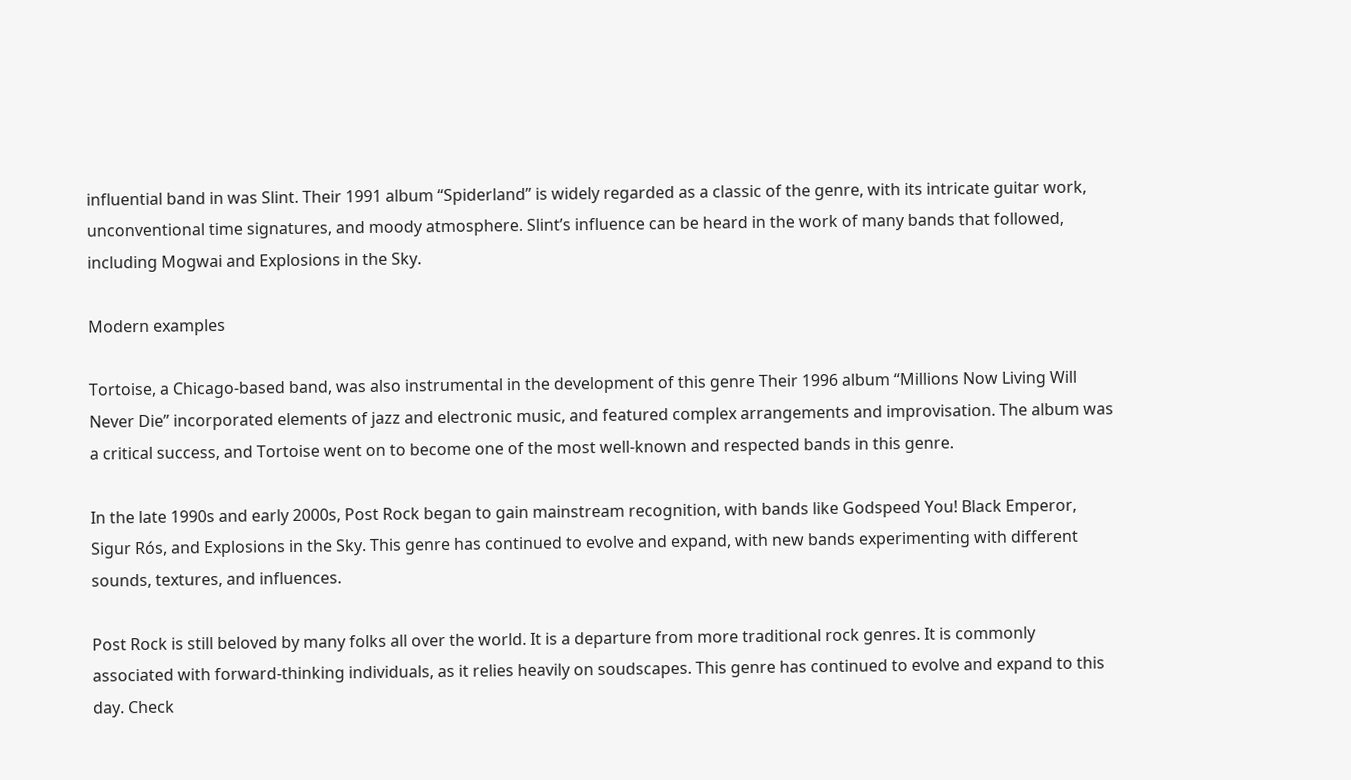influential band in was Slint. Their 1991 album “Spiderland” is widely regarded as a classic of the genre, with its intricate guitar work, unconventional time signatures, and moody atmosphere. Slint’s influence can be heard in the work of many bands that followed, including Mogwai and Explosions in the Sky.

Modern examples

Tortoise, a Chicago-based band, was also instrumental in the development of this genre Their 1996 album “Millions Now Living Will Never Die” incorporated elements of jazz and electronic music, and featured complex arrangements and improvisation. The album was a critical success, and Tortoise went on to become one of the most well-known and respected bands in this genre.

In the late 1990s and early 2000s, Post Rock began to gain mainstream recognition, with bands like Godspeed You! Black Emperor, Sigur Rós, and Explosions in the Sky. This genre has continued to evolve and expand, with new bands experimenting with different sounds, textures, and influences.

Post Rock is still beloved by many folks all over the world. It is a departure from more traditional rock genres. It is commonly associated with forward-thinking individuals, as it relies heavily on soudscapes. This genre has continued to evolve and expand to this day. Check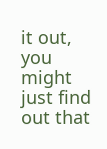it out, you might just find out that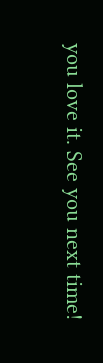you love it. See you next time!